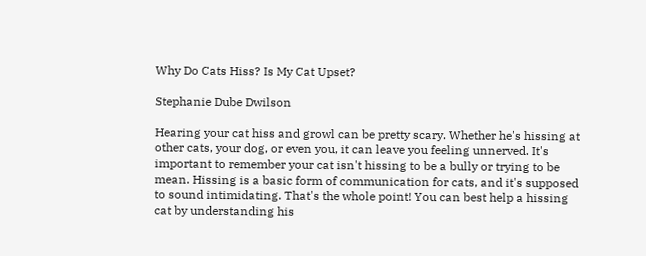Why Do Cats Hiss? Is My Cat Upset?

Stephanie Dube Dwilson

Hearing your cat hiss and growl can be pretty scary. Whether he's hissing at other cats, your dog, or even you, it can leave you feeling unnerved. It's important to remember your cat isn't hissing to be a bully or trying to be mean. Hissing is a basic form of communication for cats, and it's supposed to sound intimidating. That's the whole point! You can best help a hissing cat by understanding his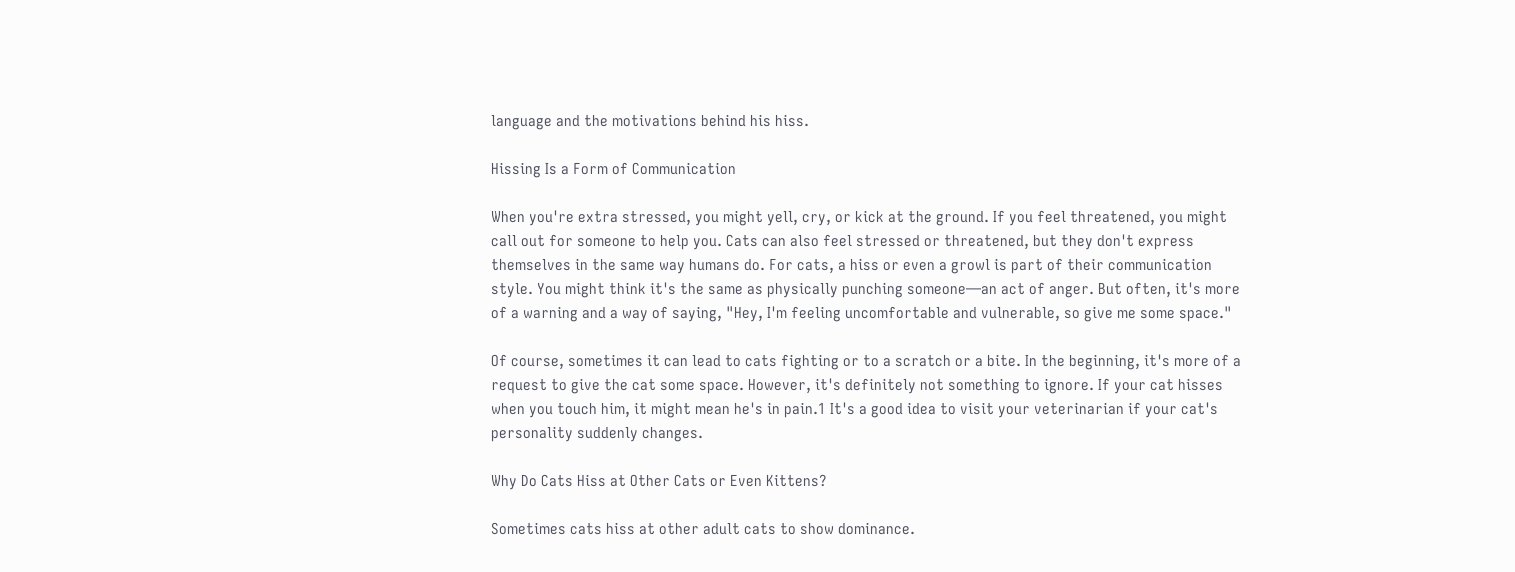language and the motivations behind his hiss.

Hissing Is a Form of Communication

When you're extra stressed, you might yell, cry, or kick at the ground. If you feel threatened, you might call out for someone to help you. Cats can also feel stressed or threatened, but they don't express themselves in the same way humans do. For cats, a hiss or even a growl is part of their communication style. You might think it's the same as physically punching someone—an act of anger. But often, it's more of a warning and a way of saying, "Hey, I'm feeling uncomfortable and vulnerable, so give me some space."

Of course, sometimes it can lead to cats fighting or to a scratch or a bite. In the beginning, it's more of a request to give the cat some space. However, it's definitely not something to ignore. If your cat hisses when you touch him, it might mean he's in pain.1 It's a good idea to visit your veterinarian if your cat's personality suddenly changes.

Why Do Cats Hiss at Other Cats or Even Kittens?

Sometimes cats hiss at other adult cats to show dominance.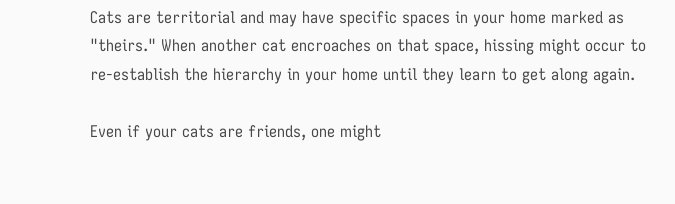Cats are territorial and may have specific spaces in your home marked as "theirs." When another cat encroaches on that space, hissing might occur to re-establish the hierarchy in your home until they learn to get along again.

Even if your cats are friends, one might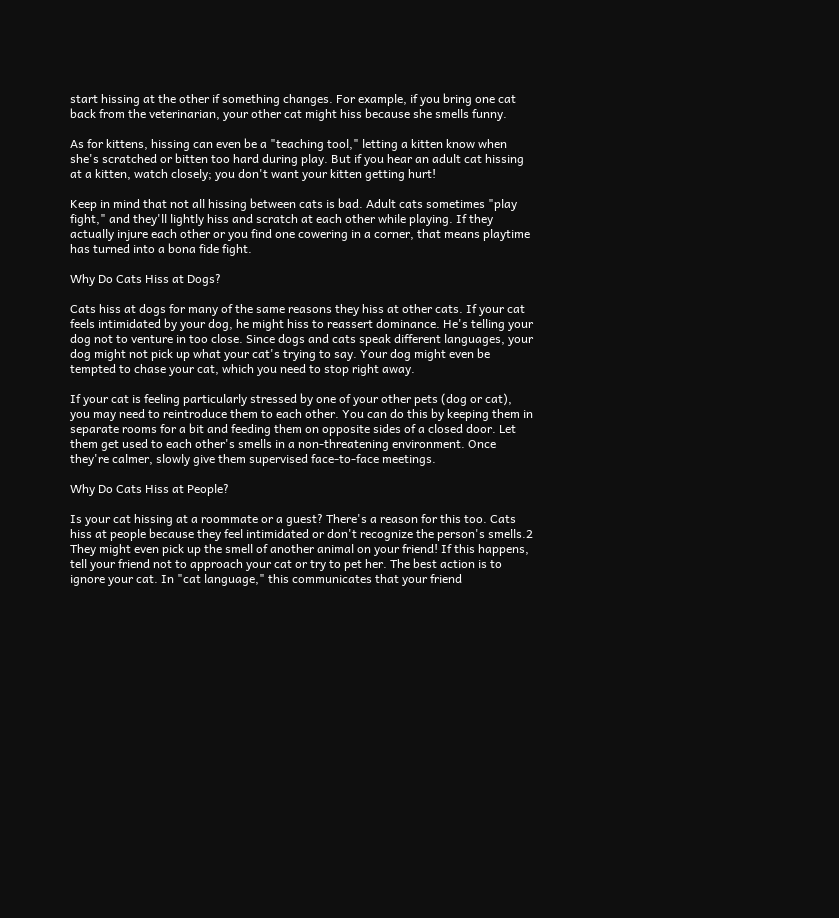start hissing at the other if something changes. For example, if you bring one cat back from the veterinarian, your other cat might hiss because she smells funny.

As for kittens, hissing can even be a "teaching tool," letting a kitten know when she's scratched or bitten too hard during play. But if you hear an adult cat hissing at a kitten, watch closely; you don't want your kitten getting hurt!

Keep in mind that not all hissing between cats is bad. Adult cats sometimes "play fight," and they'll lightly hiss and scratch at each other while playing. If they actually injure each other or you find one cowering in a corner, that means playtime has turned into a bona fide fight.

Why Do Cats Hiss at Dogs?

Cats hiss at dogs for many of the same reasons they hiss at other cats. If your cat feels intimidated by your dog, he might hiss to reassert dominance. He's telling your dog not to venture in too close. Since dogs and cats speak different languages, your dog might not pick up what your cat's trying to say. Your dog might even be tempted to chase your cat, which you need to stop right away.

If your cat is feeling particularly stressed by one of your other pets (dog or cat), you may need to reintroduce them to each other. You can do this by keeping them in separate rooms for a bit and feeding them on opposite sides of a closed door. Let them get used to each other's smells in a non-threatening environment. Once they're calmer, slowly give them supervised face-to-face meetings.

Why Do Cats Hiss at People?

Is your cat hissing at a roommate or a guest? There's a reason for this too. Cats hiss at people because they feel intimidated or don't recognize the person's smells.2 They might even pick up the smell of another animal on your friend! If this happens, tell your friend not to approach your cat or try to pet her. The best action is to ignore your cat. In "cat language," this communicates that your friend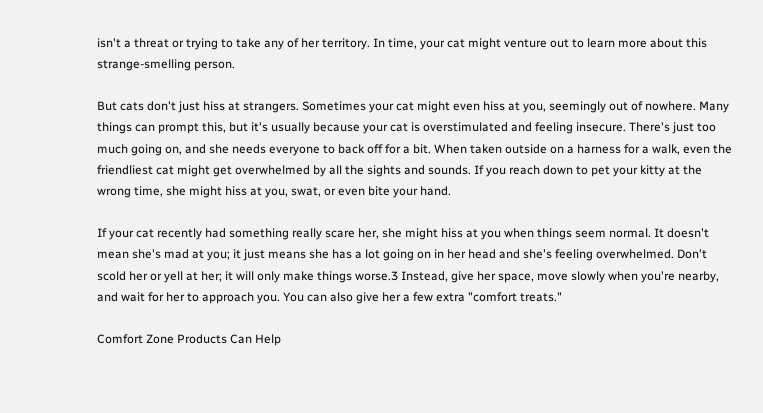isn't a threat or trying to take any of her territory. In time, your cat might venture out to learn more about this strange-smelling person.

But cats don't just hiss at strangers. Sometimes your cat might even hiss at you, seemingly out of nowhere. Many things can prompt this, but it's usually because your cat is overstimulated and feeling insecure. There's just too much going on, and she needs everyone to back off for a bit. When taken outside on a harness for a walk, even the friendliest cat might get overwhelmed by all the sights and sounds. If you reach down to pet your kitty at the wrong time, she might hiss at you, swat, or even bite your hand.

If your cat recently had something really scare her, she might hiss at you when things seem normal. It doesn't mean she's mad at you; it just means she has a lot going on in her head and she's feeling overwhelmed. Don't scold her or yell at her; it will only make things worse.3 Instead, give her space, move slowly when you're nearby, and wait for her to approach you. You can also give her a few extra "comfort treats."

Comfort Zone Products Can Help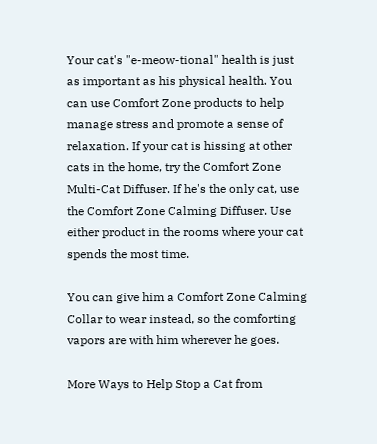Your cat's "e-meow-tional" health is just as important as his physical health. You can use Comfort Zone products to help manage stress and promote a sense of relaxation. If your cat is hissing at other cats in the home, try the Comfort Zone Multi-Cat Diffuser. If he's the only cat, use the Comfort Zone Calming Diffuser. Use either product in the rooms where your cat spends the most time.

You can give him a Comfort Zone Calming Collar to wear instead, so the comforting vapors are with him wherever he goes.

More Ways to Help Stop a Cat from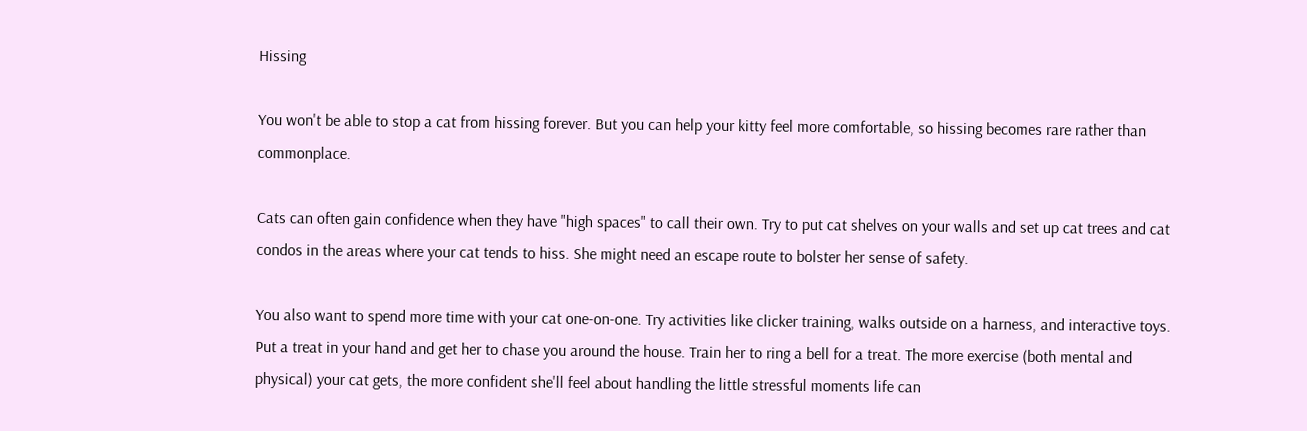Hissing

You won't be able to stop a cat from hissing forever. But you can help your kitty feel more comfortable, so hissing becomes rare rather than commonplace.

Cats can often gain confidence when they have "high spaces" to call their own. Try to put cat shelves on your walls and set up cat trees and cat condos in the areas where your cat tends to hiss. She might need an escape route to bolster her sense of safety.

You also want to spend more time with your cat one-on-one. Try activities like clicker training, walks outside on a harness, and interactive toys. Put a treat in your hand and get her to chase you around the house. Train her to ring a bell for a treat. The more exercise (both mental and physical) your cat gets, the more confident she'll feel about handling the little stressful moments life can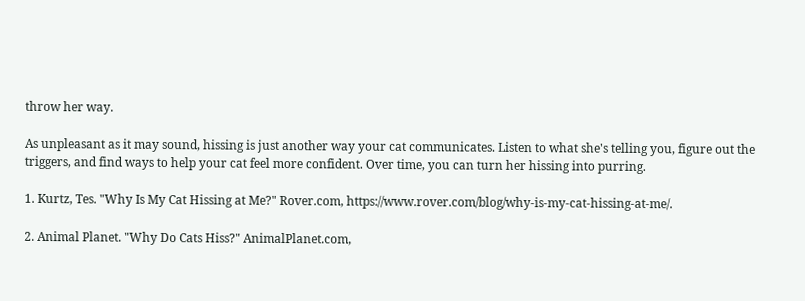throw her way.

As unpleasant as it may sound, hissing is just another way your cat communicates. Listen to what she's telling you, figure out the triggers, and find ways to help your cat feel more confident. Over time, you can turn her hissing into purring.

1. Kurtz, Tes. "Why Is My Cat Hissing at Me?" Rover.com, https://www.rover.com/blog/why-is-my-cat-hissing-at-me/.

2. Animal Planet. "Why Do Cats Hiss?" AnimalPlanet.com,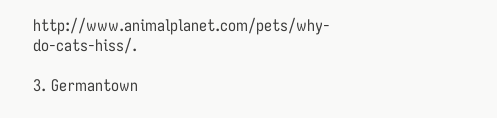http://www.animalplanet.com/pets/why-do-cats-hiss/.

3. Germantown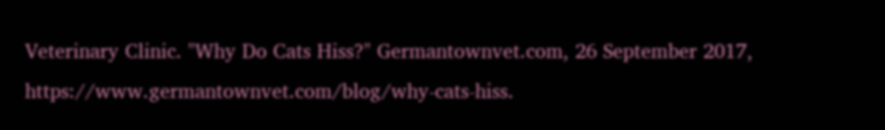Veterinary Clinic. "Why Do Cats Hiss?" Germantownvet.com, 26 September 2017, https://www.germantownvet.com/blog/why-cats-hiss.